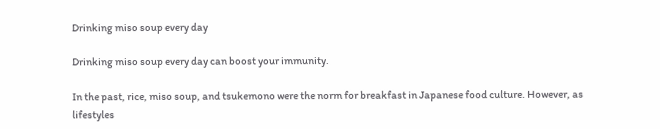Drinking miso soup every day

Drinking miso soup every day can boost your immunity.

In the past, rice, miso soup, and tsukemono were the norm for breakfast in Japanese food culture. However, as lifestyles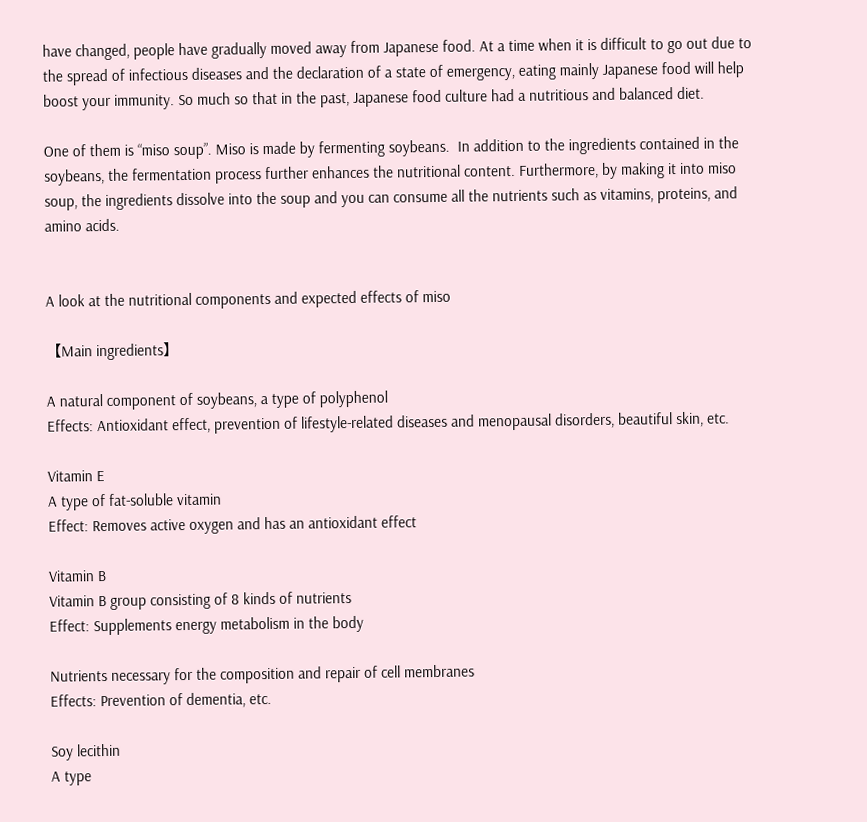have changed, people have gradually moved away from Japanese food. At a time when it is difficult to go out due to the spread of infectious diseases and the declaration of a state of emergency, eating mainly Japanese food will help boost your immunity. So much so that in the past, Japanese food culture had a nutritious and balanced diet.

One of them is “miso soup”. Miso is made by fermenting soybeans.  In addition to the ingredients contained in the soybeans, the fermentation process further enhances the nutritional content. Furthermore, by making it into miso soup, the ingredients dissolve into the soup and you can consume all the nutrients such as vitamins, proteins, and amino acids.


A look at the nutritional components and expected effects of miso

【Main ingredients】

A natural component of soybeans, a type of polyphenol
Effects: Antioxidant effect, prevention of lifestyle-related diseases and menopausal disorders, beautiful skin, etc.

Vitamin E
A type of fat-soluble vitamin
Effect: Removes active oxygen and has an antioxidant effect

Vitamin B
Vitamin B group consisting of 8 kinds of nutrients
Effect: Supplements energy metabolism in the body

Nutrients necessary for the composition and repair of cell membranes
Effects: Prevention of dementia, etc.

Soy lecithin
A type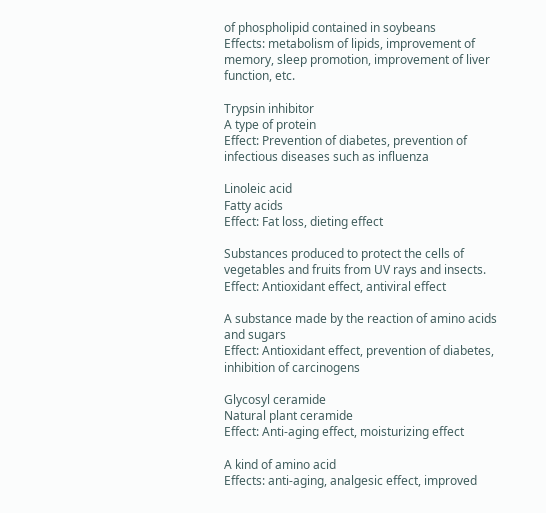of phospholipid contained in soybeans
Effects: metabolism of lipids, improvement of memory, sleep promotion, improvement of liver function, etc.

Trypsin inhibitor
A type of protein
Effect: Prevention of diabetes, prevention of infectious diseases such as influenza

Linoleic acid
Fatty acids
Effect: Fat loss, dieting effect

Substances produced to protect the cells of vegetables and fruits from UV rays and insects.
Effect: Antioxidant effect, antiviral effect

A substance made by the reaction of amino acids and sugars
Effect: Antioxidant effect, prevention of diabetes, inhibition of carcinogens

Glycosyl ceramide
Natural plant ceramide
Effect: Anti-aging effect, moisturizing effect

A kind of amino acid
Effects: anti-aging, analgesic effect, improved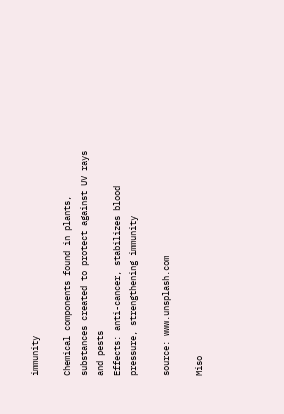immunity

Chemical components found in plants, substances created to protect against UV rays and pests
Effects: anti-cancer, stabilizes blood pressure, strengthening immunity

source: www.unsplash.com

Miso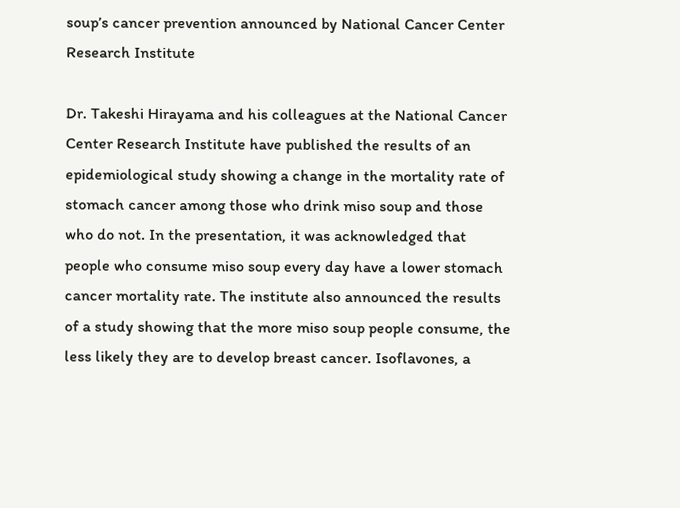soup’s cancer prevention announced by National Cancer Center Research Institute

Dr. Takeshi Hirayama and his colleagues at the National Cancer Center Research Institute have published the results of an epidemiological study showing a change in the mortality rate of stomach cancer among those who drink miso soup and those who do not. In the presentation, it was acknowledged that people who consume miso soup every day have a lower stomach cancer mortality rate. The institute also announced the results of a study showing that the more miso soup people consume, the less likely they are to develop breast cancer. Isoflavones, a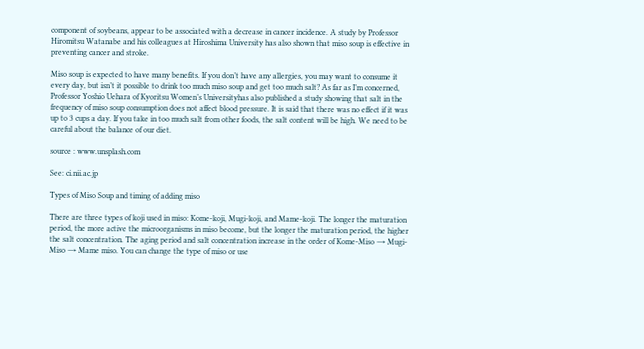component of soybeans, appear to be associated with a decrease in cancer incidence. A study by Professor Hiromitsu Watanabe and his colleagues at Hiroshima University has also shown that miso soup is effective in preventing cancer and stroke.

Miso soup is expected to have many benefits. If you don’t have any allergies, you may want to consume it every day, but isn’t it possible to drink too much miso soup and get too much salt? As far as I’m concerned, Professor Yoshio Uehara of Kyoritsu Women’s Universityhas also published a study showing that salt in the frequency of miso soup consumption does not affect blood pressure. It is said that there was no effect if it was up to 3 cups a day. If you take in too much salt from other foods, the salt content will be high. We need to be careful about the balance of our diet.

source : www.unsplash.com

See: ci.nii.ac.jp

Types of Miso Soup and timing of adding miso

There are three types of koji used in miso: Kome-koji, Mugi-koji, and Mame-koji. The longer the maturation period, the more active the microorganisms in miso become, but the longer the maturation period, the higher the salt concentration. The aging period and salt concentration increase in the order of Kome-Miso → Mugi-Miso → Mame miso. You can change the type of miso or use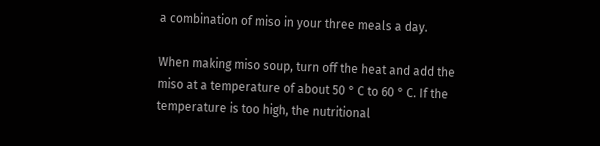a combination of miso in your three meals a day.

When making miso soup, turn off the heat and add the miso at a temperature of about 50 ° C to 60 ° C. If the temperature is too high, the nutritional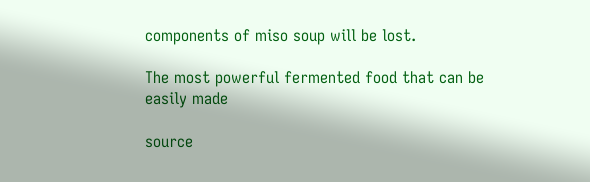components of miso soup will be lost.

The most powerful fermented food that can be easily made

source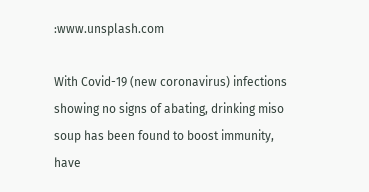:www.unsplash.com

With Covid-19 (new coronavirus) infections showing no signs of abating, drinking miso soup has been found to boost immunity, have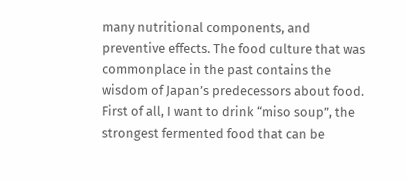many nutritional components, and preventive effects. The food culture that was commonplace in the past contains the wisdom of Japan’s predecessors about food. First of all, I want to drink “miso soup”, the strongest fermented food that can be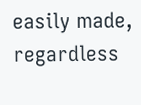easily made, regardless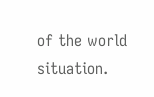of the world situation.